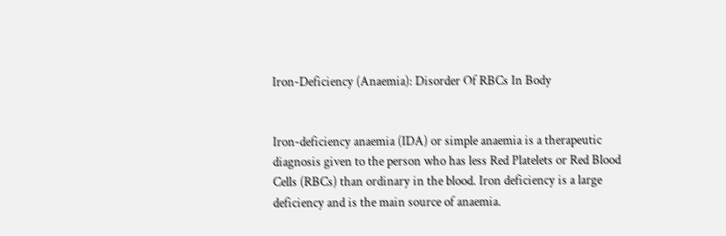Iron-Deficiency (Anaemia): Disorder Of RBCs In Body


Iron-deficiency anaemia (IDA) or simple anaemia is a therapeutic diagnosis given to the person who has less Red Platelets or Red Blood Cells (RBCs) than ordinary in the blood. Iron deficiency is a large deficiency and is the main source of anaemia.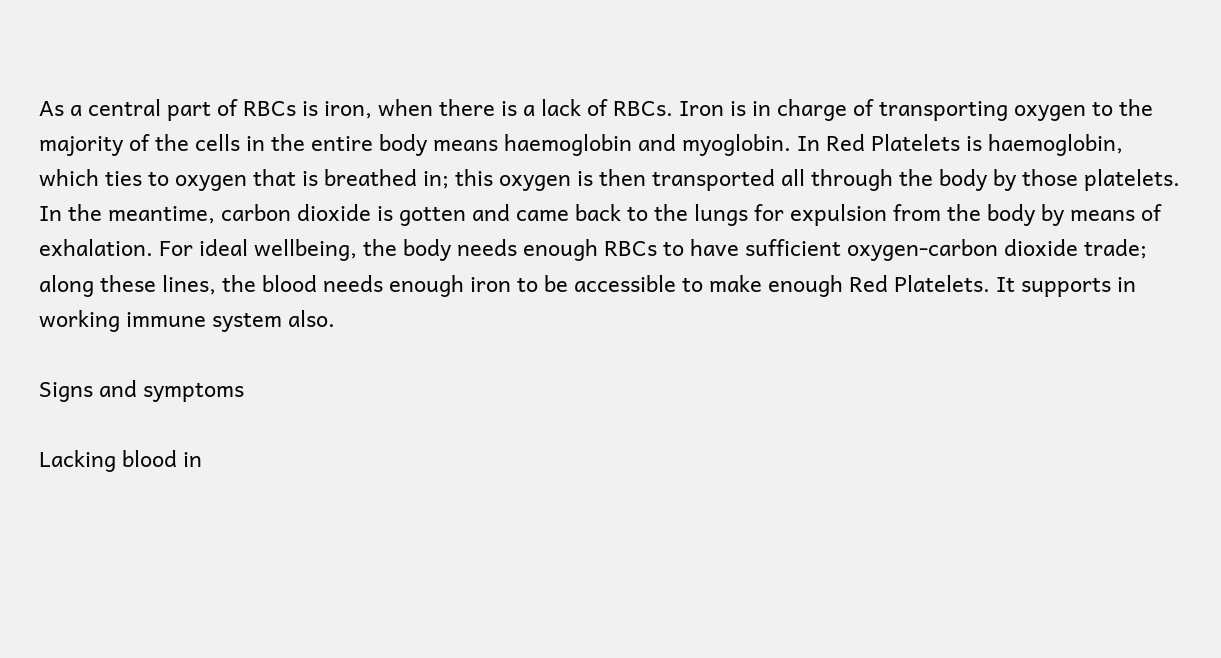As a central part of RBCs is iron, when there is a lack of RBCs. Iron is in charge of transporting oxygen to the majority of the cells in the entire body means haemoglobin and myoglobin. In Red Platelets is haemoglobin, which ties to oxygen that is breathed in; this oxygen is then transported all through the body by those platelets. In the meantime, carbon dioxide is gotten and came back to the lungs for expulsion from the body by means of exhalation. For ideal wellbeing, the body needs enough RBCs to have sufficient oxygen-carbon dioxide trade; along these lines, the blood needs enough iron to be accessible to make enough Red Platelets. It supports in working immune system also.

Signs and symptoms

Lacking blood in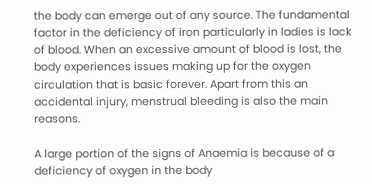the body can emerge out of any source. The fundamental factor in the deficiency of iron particularly in ladies is lack of blood. When an excessive amount of blood is lost, the body experiences issues making up for the oxygen circulation that is basic forever. Apart from this an accidental injury, menstrual bleeding is also the main reasons.

A large portion of the signs of Anaemia is because of a deficiency of oxygen in the body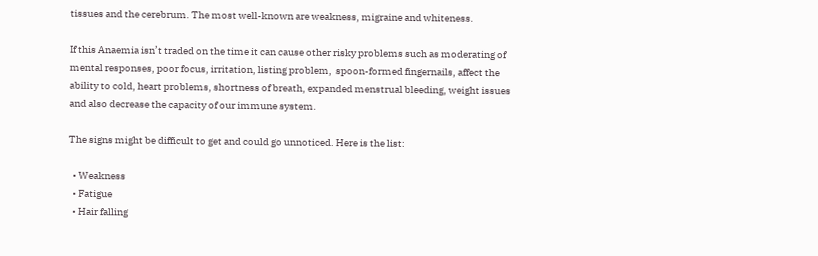tissues and the cerebrum. The most well-known are weakness, migraine and whiteness.

If this Anaemia isn’t traded on the time it can cause other risky problems such as moderating of mental responses, poor focus, irritation, listing problem,  spoon-formed fingernails, affect the ability to cold, heart problems, shortness of breath, expanded menstrual bleeding, weight issues and also decrease the capacity of our immune system.

The signs might be difficult to get and could go unnoticed. Here is the list:

  • Weakness
  • Fatigue
  • Hair falling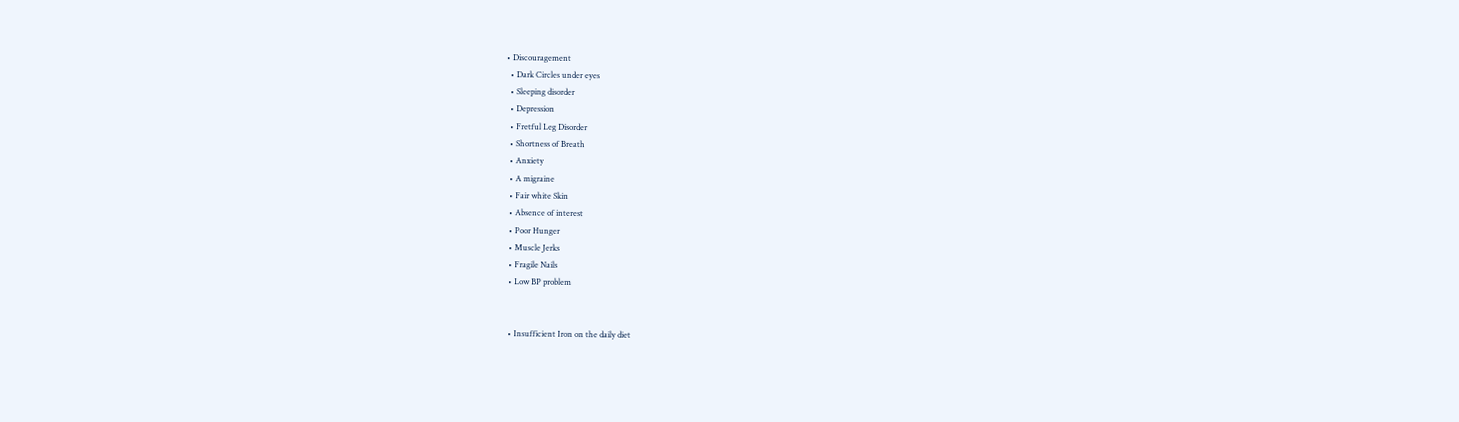• Discouragement
  • Dark Circles under eyes
  • Sleeping disorder
  • Depression
  • Fretful Leg Disorder
  • Shortness of Breath
  • Anxiety
  • A migraine
  • Fair white Skin
  • Absence of interest
  • Poor Hunger
  • Muscle Jerks
  • Fragile Nails
  • Low BP problem


  • Insufficient Iron on the daily diet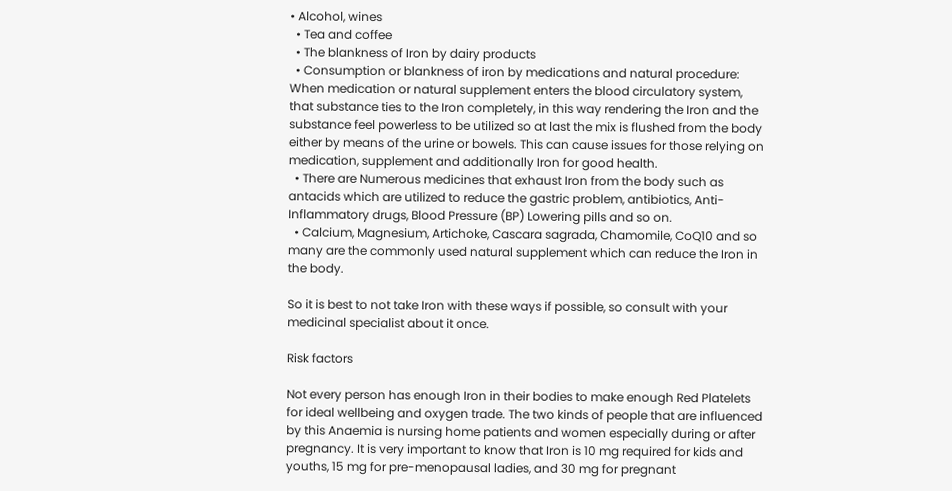• Alcohol, wines
  • Tea and coffee
  • The blankness of Iron by dairy products
  • Consumption or blankness of iron by medications and natural procedure: When medication or natural supplement enters the blood circulatory system, that substance ties to the Iron completely, in this way rendering the Iron and the substance feel powerless to be utilized so at last the mix is flushed from the body either by means of the urine or bowels. This can cause issues for those relying on medication, supplement and additionally Iron for good health.
  • There are Numerous medicines that exhaust Iron from the body such as antacids which are utilized to reduce the gastric problem, antibiotics, Anti-Inflammatory drugs, Blood Pressure (BP) Lowering pills and so on.
  • Calcium, Magnesium, Artichoke, Cascara sagrada, Chamomile, CoQ10 and so many are the commonly used natural supplement which can reduce the Iron in the body.

So it is best to not take Iron with these ways if possible, so consult with your medicinal specialist about it once.

Risk factors

Not every person has enough Iron in their bodies to make enough Red Platelets for ideal wellbeing and oxygen trade. The two kinds of people that are influenced by this Anaemia is nursing home patients and women especially during or after pregnancy. It is very important to know that Iron is 10 mg required for kids and youths, 15 mg for pre-menopausal ladies, and 30 mg for pregnant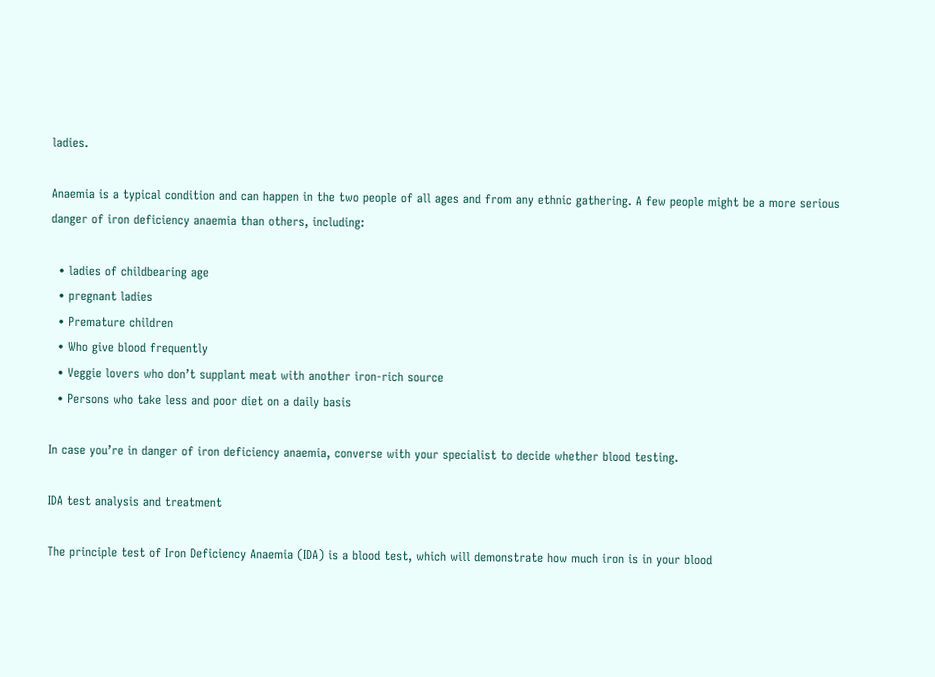ladies.

Anaemia is a typical condition and can happen in the two people of all ages and from any ethnic gathering. A few people might be a more serious danger of iron deficiency anaemia than others, including:

  • ladies of childbearing age
  • pregnant ladies
  • Premature children
  • Who give blood frequently
  • Veggie lovers who don’t supplant meat with another iron-rich source
  • Persons who take less and poor diet on a daily basis

In case you’re in danger of iron deficiency anaemia, converse with your specialist to decide whether blood testing.

IDA test analysis and treatment

The principle test of Iron Deficiency Anaemia (IDA) is a blood test, which will demonstrate how much iron is in your blood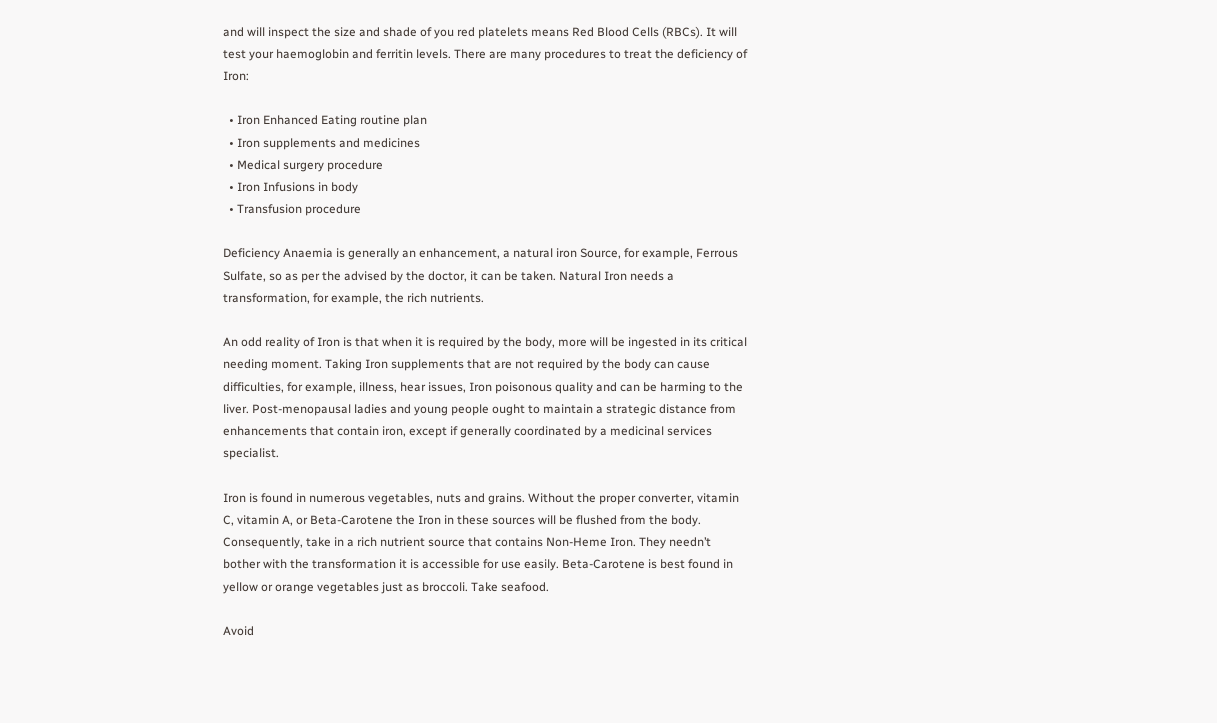and will inspect the size and shade of you red platelets means Red Blood Cells (RBCs). It will test your haemoglobin and ferritin levels. There are many procedures to treat the deficiency of Iron:

  • Iron Enhanced Eating routine plan
  • Iron supplements and medicines
  • Medical surgery procedure
  • Iron Infusions in body
  • Transfusion procedure

Deficiency Anaemia is generally an enhancement, a natural iron Source, for example, Ferrous Sulfate, so as per the advised by the doctor, it can be taken. Natural Iron needs a transformation, for example, the rich nutrients.

An odd reality of Iron is that when it is required by the body, more will be ingested in its critical needing moment. Taking Iron supplements that are not required by the body can cause difficulties, for example, illness, hear issues, Iron poisonous quality and can be harming to the liver. Post-menopausal ladies and young people ought to maintain a strategic distance from enhancements that contain iron, except if generally coordinated by a medicinal services specialist.

Iron is found in numerous vegetables, nuts and grains. Without the proper converter, vitamin C, vitamin A, or Beta-Carotene the Iron in these sources will be flushed from the body. Consequently, take in a rich nutrient source that contains Non-Heme Iron. They needn’t bother with the transformation it is accessible for use easily. Beta-Carotene is best found in yellow or orange vegetables just as broccoli. Take seafood.

Avoid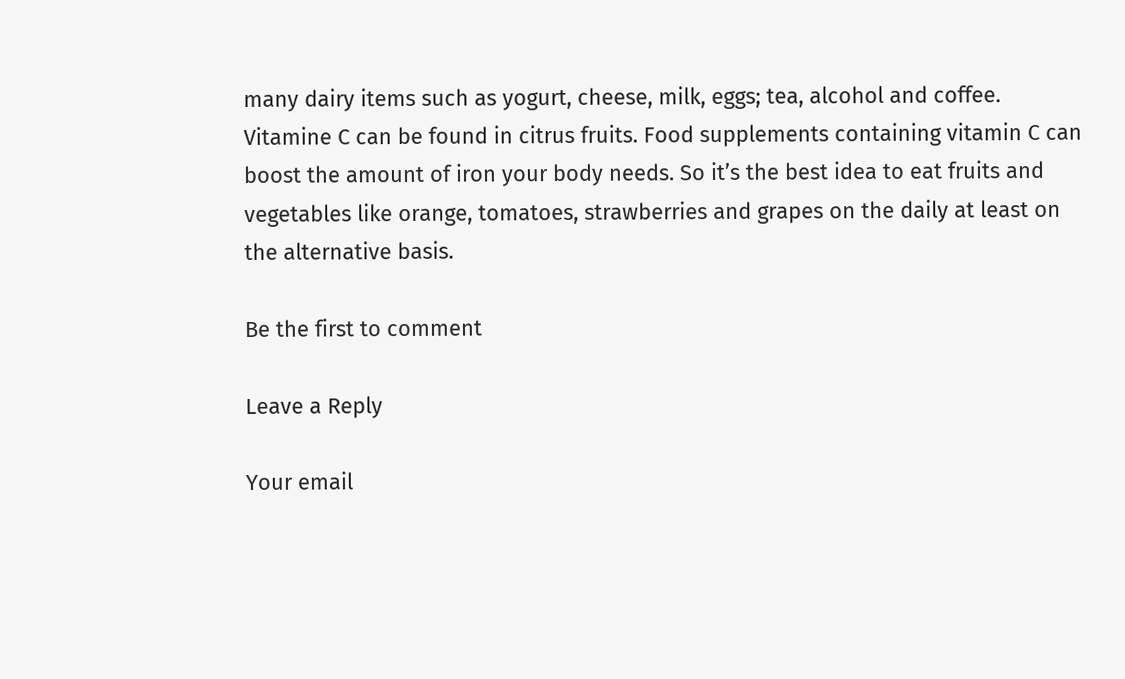many dairy items such as yogurt, cheese, milk, eggs; tea, alcohol and coffee. Vitamine C can be found in citrus fruits. Food supplements containing vitamin C can boost the amount of iron your body needs. So it’s the best idea to eat fruits and vegetables like orange, tomatoes, strawberries and grapes on the daily at least on the alternative basis.

Be the first to comment

Leave a Reply

Your email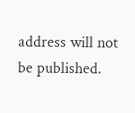address will not be published.